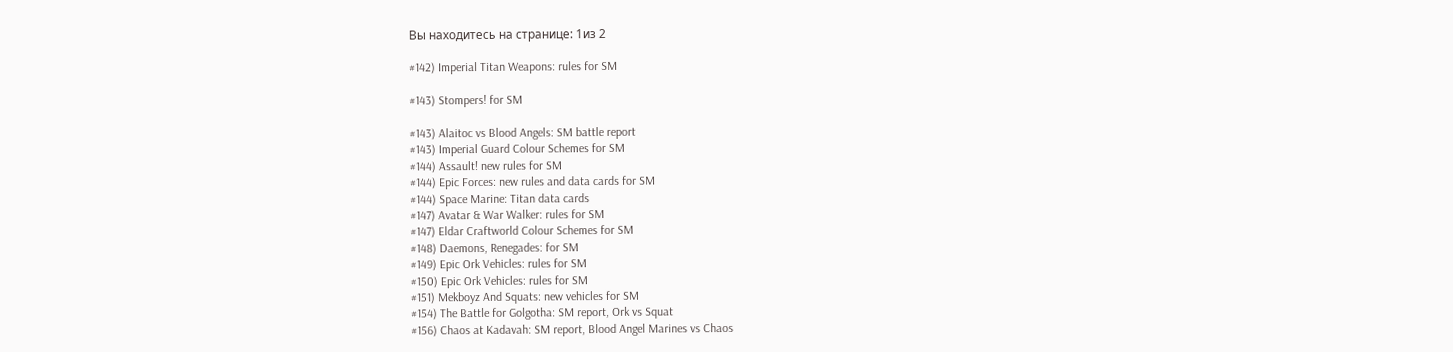Вы находитесь на странице: 1из 2

#142) Imperial Titan Weapons: rules for SM

#143) Stompers! for SM

#143) Alaitoc vs Blood Angels: SM battle report
#143) Imperial Guard Colour Schemes for SM
#144) Assault! new rules for SM
#144) Epic Forces: new rules and data cards for SM
#144) Space Marine: Titan data cards
#147) Avatar & War Walker: rules for SM
#147) Eldar Craftworld Colour Schemes for SM
#148) Daemons, Renegades: for SM
#149) Epic Ork Vehicles: rules for SM
#150) Epic Ork Vehicles: rules for SM
#151) Mekboyz And Squats: new vehicles for SM
#154) The Battle for Golgotha: SM report, Ork vs Squat
#156) Chaos at Kadavah: SM report, Blood Angel Marines vs Chaos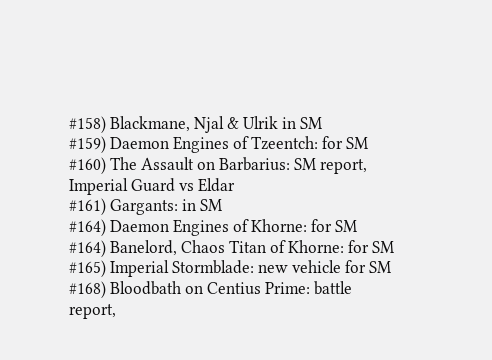#158) Blackmane, Njal & Ulrik in SM
#159) Daemon Engines of Tzeentch: for SM
#160) The Assault on Barbarius: SM report, Imperial Guard vs Eldar
#161) Gargants: in SM
#164) Daemon Engines of Khorne: for SM
#164) Banelord, Chaos Titan of Khorne: for SM
#165) Imperial Stormblade: new vehicle for SM
#168) Bloodbath on Centius Prime: battle report,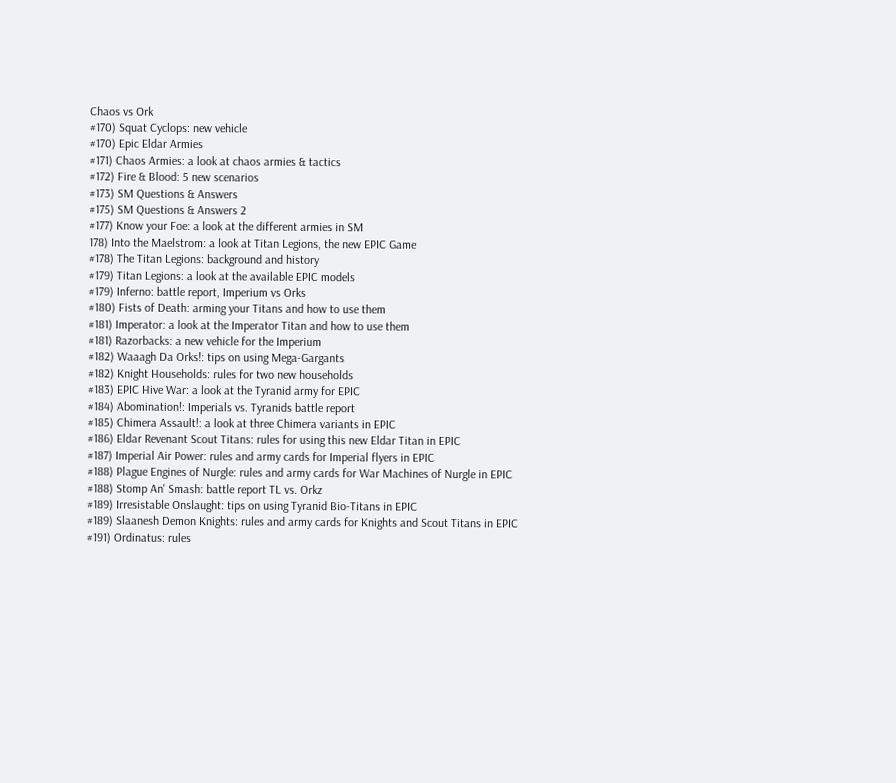Chaos vs Ork
#170) Squat Cyclops: new vehicle
#170) Epic Eldar Armies
#171) Chaos Armies: a look at chaos armies & tactics
#172) Fire & Blood: 5 new scenarios
#173) SM Questions & Answers
#175) SM Questions & Answers 2
#177) Know your Foe: a look at the different armies in SM
178) Into the Maelstrom: a look at Titan Legions, the new EPIC Game
#178) The Titan Legions: background and history
#179) Titan Legions: a look at the available EPIC models
#179) Inferno: battle report, Imperium vs Orks
#180) Fists of Death: arming your Titans and how to use them
#181) Imperator: a look at the Imperator Titan and how to use them
#181) Razorbacks: a new vehicle for the Imperium
#182) Waaagh Da Orks!: tips on using Mega-Gargants
#182) Knight Households: rules for two new households
#183) EPIC Hive War: a look at the Tyranid army for EPIC
#184) Abomination!: Imperials vs. Tyranids battle report
#185) Chimera Assault!: a look at three Chimera variants in EPIC
#186) Eldar Revenant Scout Titans: rules for using this new Eldar Titan in EPIC
#187) Imperial Air Power: rules and army cards for Imperial flyers in EPIC
#188) Plague Engines of Nurgle: rules and army cards for War Machines of Nurgle in EPIC
#188) Stomp An' Smash: battle report TL vs. Orkz
#189) Irresistable Onslaught: tips on using Tyranid Bio-Titans in EPIC
#189) Slaanesh Demon Knights: rules and army cards for Knights and Scout Titans in EPIC
#191) Ordinatus: rules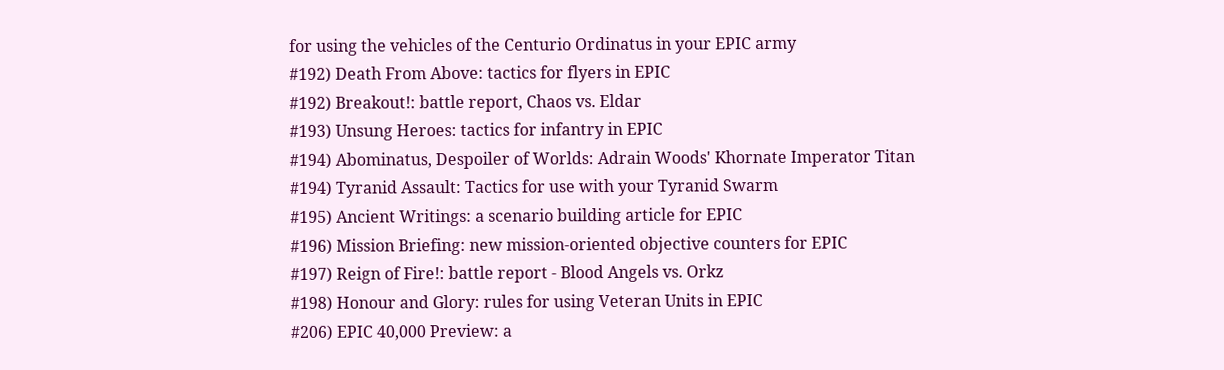for using the vehicles of the Centurio Ordinatus in your EPIC army
#192) Death From Above: tactics for flyers in EPIC
#192) Breakout!: battle report, Chaos vs. Eldar
#193) Unsung Heroes: tactics for infantry in EPIC
#194) Abominatus, Despoiler of Worlds: Adrain Woods' Khornate Imperator Titan
#194) Tyranid Assault: Tactics for use with your Tyranid Swarm
#195) Ancient Writings: a scenario building article for EPIC
#196) Mission Briefing: new mission-oriented objective counters for EPIC
#197) Reign of Fire!: battle report - Blood Angels vs. Orkz
#198) Honour and Glory: rules for using Veteran Units in EPIC
#206) EPIC 40,000 Preview: a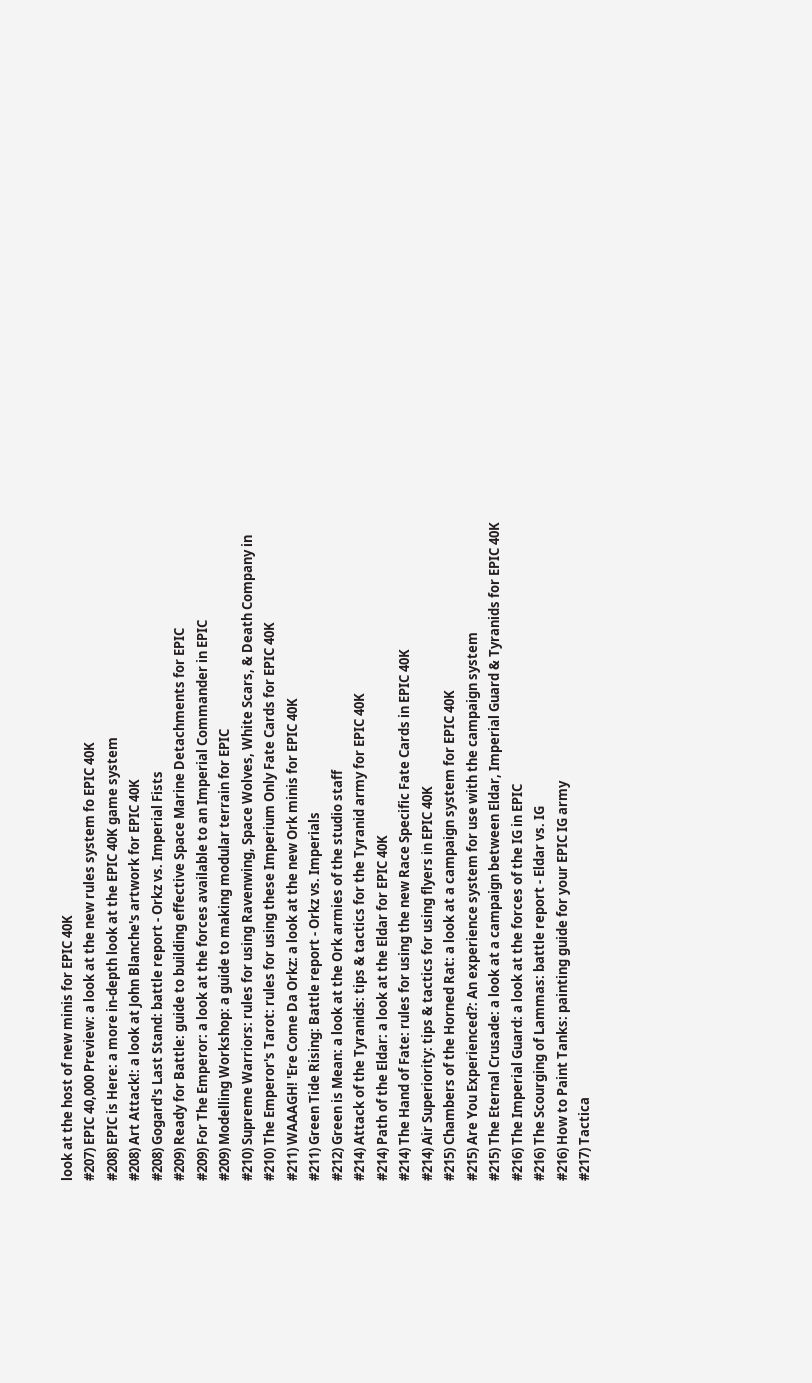look at the host of new minis for EPIC 40K
#207) EPIC 40,000 Preview: a look at the new rules system fo EPIC 40K
#208) EPIC is Here: a more in-depth look at the EPIC 40K game system
#208) Art Attack!: a look at John Blanche's artwork for EPIC 40K
#208) Gogard's Last Stand: battle report - Orkz vs. Imperial Fists
#209) Ready for Battle: guide to building effective Space Marine Detachments for EPIC
#209) For The Emperor: a look at the forces available to an Imperial Commander in EPIC
#209) Modelling Workshop: a guide to making modular terrain for EPIC
#210) Supreme Warriors: rules for using Ravenwing, Space Wolves, White Scars, & Death Company in
#210) The Emperor's Tarot: rules for using these Imperium Only Fate Cards for EPIC 40K
#211) WAAAGH! 'Ere Come Da Orkz: a look at the new Ork minis for EPIC 40K
#211) Green Tide Rising: Battle report - Orkz vs. Imperials
#212) Green is Mean: a look at the Ork armies of the studio staff
#214) Attack of the Tyranids: tips & tactics for the Tyranid army for EPIC 40K
#214) Path of the Eldar: a look at the Eldar for EPIC 40K
#214) The Hand of Fate: rules for using the new Race Specific Fate Cards in EPIC 40K
#214) Air Superiority: tips & tactics for using flyers in EPIC 40K
#215) Chambers of the Horned Rat: a look at a campaign system for EPIC 40K
#215) Are You Experienced?: An experience system for use with the campaign system
#215) The Eternal Crusade: a look at a campaign between Eldar, Imperial Guard & Tyranids for EPIC 40K
#216) The Imperial Guard: a look at the forces of the IG in EPIC
#216) The Scourging of Lammas: battle report - Eldar vs. IG
#216) How to Paint Tanks: painting guide for your EPIC IG army
#217) Tactica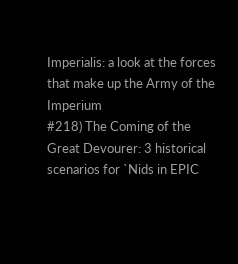Imperialis: a look at the forces that make up the Army of the Imperium
#218) The Coming of the Great Devourer: 3 historical scenarios for `Nids in EPIC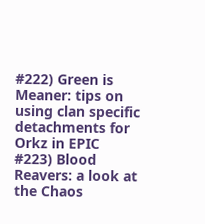#222) Green is Meaner: tips on using clan specific detachments for Orkz in EPIC
#223) Blood Reavers: a look at the Chaos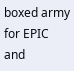boxed army for EPIC and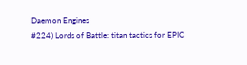Daemon Engines
#224) Lords of Battle: titan tactics for EPIC